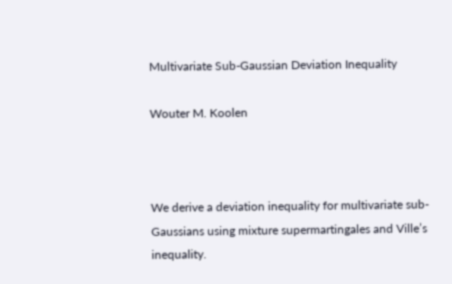Multivariate Sub-Gaussian Deviation Inequality

Wouter M. Koolen



We derive a deviation inequality for multivariate sub-Gaussians using mixture supermartingales and Ville’s inequality.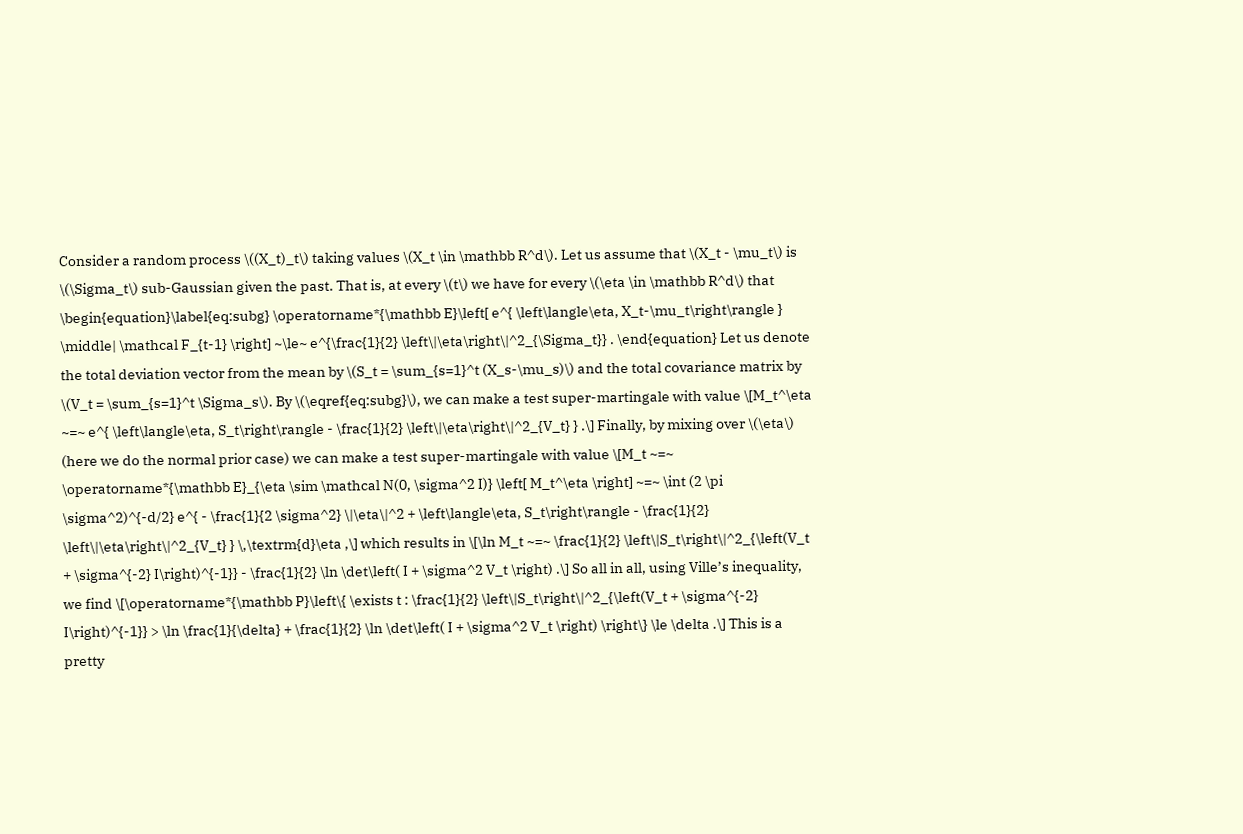Consider a random process \((X_t)_t\) taking values \(X_t \in \mathbb R^d\). Let us assume that \(X_t - \mu_t\) is \(\Sigma_t\) sub-Gaussian given the past. That is, at every \(t\) we have for every \(\eta \in \mathbb R^d\) that \begin{equation}\label{eq:subg} \operatorname*{\mathbb E}\left[ e^{ \left\langle\eta, X_t-\mu_t\right\rangle } \middle| \mathcal F_{t-1} \right] ~\le~ e^{\frac{1}{2} \left\|\eta\right\|^2_{\Sigma_t}} . \end{equation} Let us denote the total deviation vector from the mean by \(S_t = \sum_{s=1}^t (X_s-\mu_s)\) and the total covariance matrix by \(V_t = \sum_{s=1}^t \Sigma_s\). By \(\eqref{eq:subg}\), we can make a test super-martingale with value \[M_t^\eta ~=~ e^{ \left\langle\eta, S_t\right\rangle - \frac{1}{2} \left\|\eta\right\|^2_{V_t} } .\] Finally, by mixing over \(\eta\) (here we do the normal prior case) we can make a test super-martingale with value \[M_t ~=~ \operatorname*{\mathbb E}_{\eta \sim \mathcal N(0, \sigma^2 I)} \left[ M_t^\eta \right] ~=~ \int (2 \pi \sigma^2)^{-d/2} e^{ - \frac{1}{2 \sigma^2} \|\eta\|^2 + \left\langle\eta, S_t\right\rangle - \frac{1}{2} \left\|\eta\right\|^2_{V_t} } \,\textrm{d}\eta ,\] which results in \[\ln M_t ~=~ \frac{1}{2} \left\|S_t\right\|^2_{\left(V_t + \sigma^{-2} I\right)^{-1}} - \frac{1}{2} \ln \det\left( I + \sigma^2 V_t \right) .\] So all in all, using Ville’s inequality, we find \[\operatorname*{\mathbb P}\left\{ \exists t : \frac{1}{2} \left\|S_t\right\|^2_{\left(V_t + \sigma^{-2} I\right)^{-1}} > \ln \frac{1}{\delta} + \frac{1}{2} \ln \det\left( I + \sigma^2 V_t \right) \right\} \le \delta .\] This is a pretty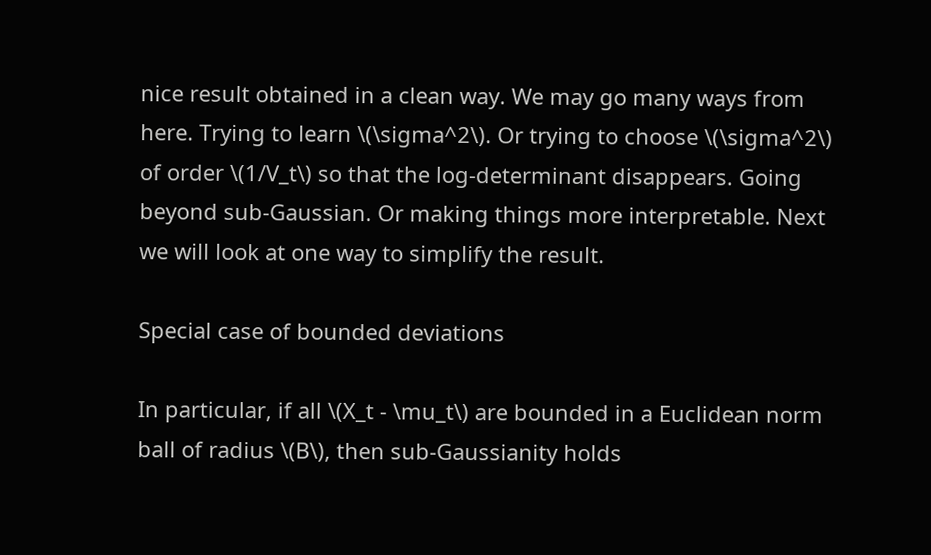nice result obtained in a clean way. We may go many ways from here. Trying to learn \(\sigma^2\). Or trying to choose \(\sigma^2\) of order \(1/V_t\) so that the log-determinant disappears. Going beyond sub-Gaussian. Or making things more interpretable. Next we will look at one way to simplify the result.

Special case of bounded deviations

In particular, if all \(X_t - \mu_t\) are bounded in a Euclidean norm ball of radius \(B\), then sub-Gaussianity holds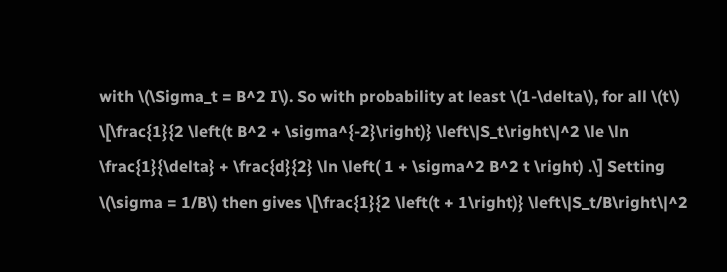with \(\Sigma_t = B^2 I\). So with probability at least \(1-\delta\), for all \(t\) \[\frac{1}{2 \left(t B^2 + \sigma^{-2}\right)} \left\|S_t\right\|^2 \le \ln \frac{1}{\delta} + \frac{d}{2} \ln \left( 1 + \sigma^2 B^2 t \right) .\] Setting \(\sigma = 1/B\) then gives \[\frac{1}{2 \left(t + 1\right)} \left\|S_t/B\right\|^2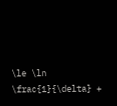\le \ln \frac{1}{\delta} +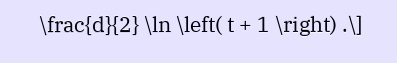\frac{d}{2} \ln \left( t + 1 \right) .\]